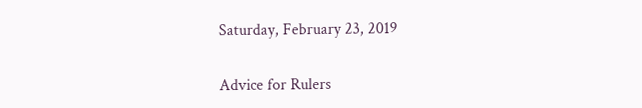Saturday, February 23, 2019

Advice for Rulers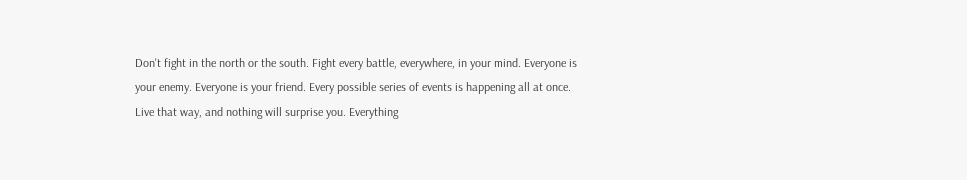Don't fight in the north or the south. Fight every battle, everywhere, in your mind. Everyone is your enemy. Everyone is your friend. Every possible series of events is happening all at once. Live that way, and nothing will surprise you. Everything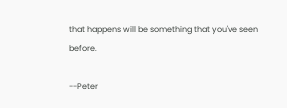that happens will be something that you've seen before.

--Peter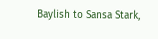Baylish to Sansa Stark,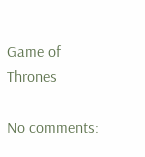Game of Thrones

No comments: